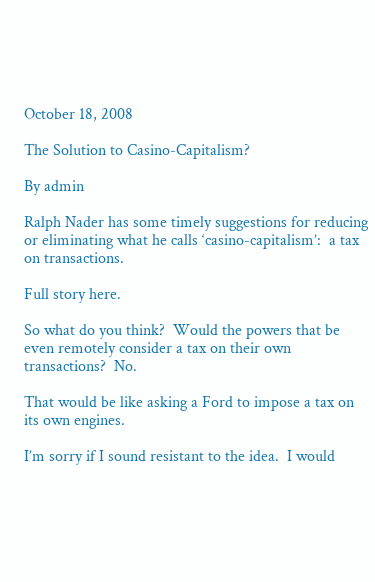October 18, 2008

The Solution to Casino-Capitalism?

By admin

Ralph Nader has some timely suggestions for reducing or eliminating what he calls ‘casino-capitalism’:  a tax on transactions.

Full story here.

So what do you think?  Would the powers that be even remotely consider a tax on their own transactions?  No.

That would be like asking a Ford to impose a tax on its own engines.

I’m sorry if I sound resistant to the idea.  I would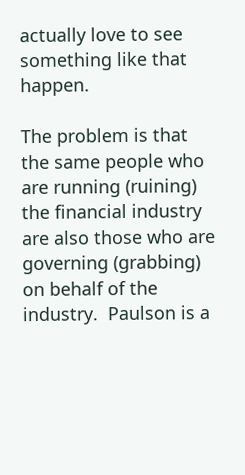actually love to see something like that happen.

The problem is that the same people who are running (ruining) the financial industry are also those who are governing (grabbing) on behalf of the industry.  Paulson is a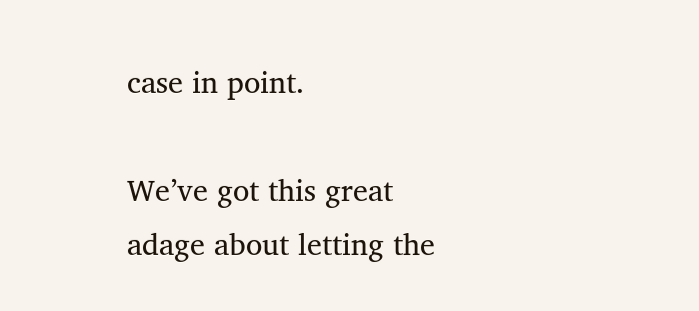case in point.

We’ve got this great adage about letting the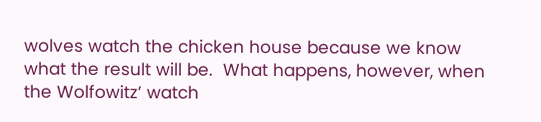wolves watch the chicken house because we know what the result will be.  What happens, however, when the Wolfowitz’ watch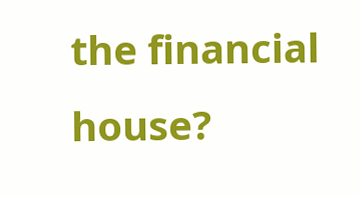the financial house?